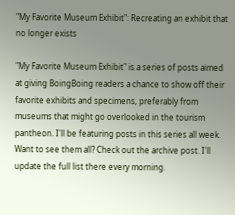"My Favorite Museum Exhibit": Recreating an exhibit that no longer exists

"My Favorite Museum Exhibit" is a series of posts aimed at giving BoingBoing readers a chance to show off their favorite exhibits and specimens, preferably from museums that might go overlooked in the tourism pantheon. I'll be featuring posts in this series all week. Want to see them all? Check out the archive post. I'll update the full list there every morning.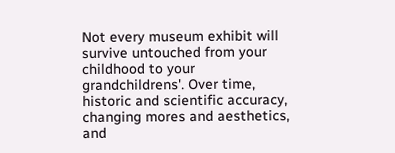Not every museum exhibit will survive untouched from your childhood to your grandchildrens'. Over time, historic and scientific accuracy, changing mores and aesthetics, and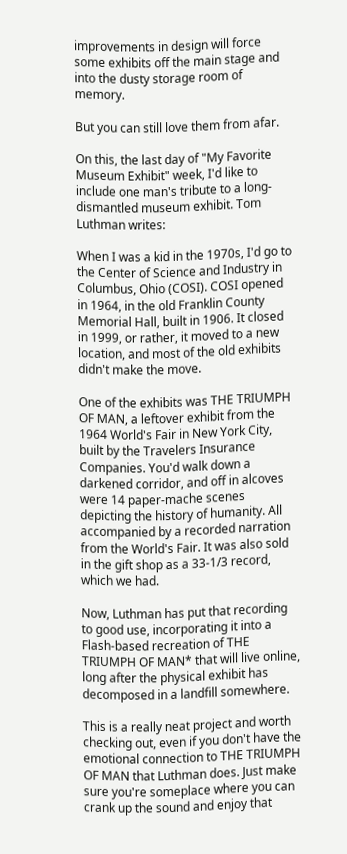improvements in design will force some exhibits off the main stage and into the dusty storage room of memory.

But you can still love them from afar.

On this, the last day of "My Favorite Museum Exhibit" week, I'd like to include one man's tribute to a long-dismantled museum exhibit. Tom Luthman writes:

When I was a kid in the 1970s, I'd go to the Center of Science and Industry in Columbus, Ohio (COSI). COSI opened in 1964, in the old Franklin County Memorial Hall, built in 1906. It closed in 1999, or rather, it moved to a new location, and most of the old exhibits didn't make the move.

One of the exhibits was THE TRIUMPH OF MAN, a leftover exhibit from the 1964 World's Fair in New York City, built by the Travelers Insurance Companies. You'd walk down a darkened corridor, and off in alcoves were 14 paper-mache scenes depicting the history of humanity. All accompanied by a recorded narration from the World's Fair. It was also sold in the gift shop as a 33-1/3 record, which we had.

Now, Luthman has put that recording to good use, incorporating it into a Flash-based recreation of THE TRIUMPH OF MAN* that will live online, long after the physical exhibit has decomposed in a landfill somewhere.

This is a really neat project and worth checking out, even if you don't have the emotional connection to THE TRIUMPH OF MAN that Luthman does. Just make sure you're someplace where you can crank up the sound and enjoy that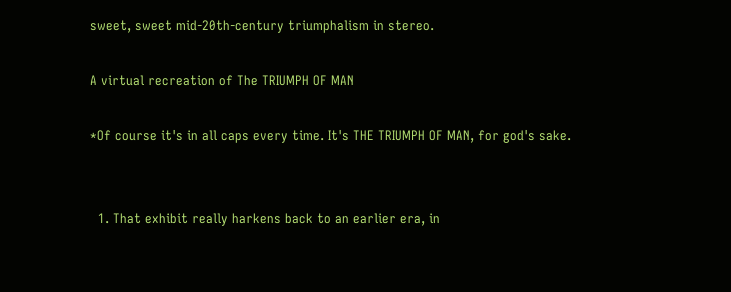sweet, sweet mid-20th-century triumphalism in stereo.

A virtual recreation of The TRIUMPH OF MAN

*Of course it's in all caps every time. It's THE TRIUMPH OF MAN, for god's sake.


  1. That exhibit really harkens back to an earlier era, in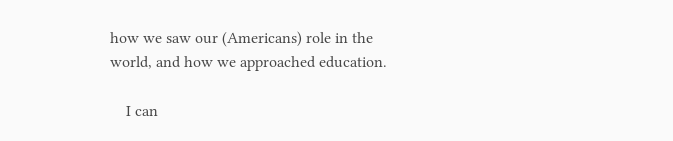how we saw our (Americans) role in the world, and how we approached education.

    I can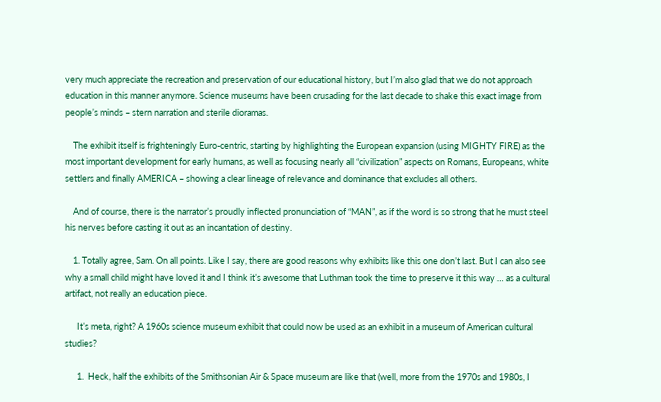very much appreciate the recreation and preservation of our educational history, but I’m also glad that we do not approach education in this manner anymore. Science museums have been crusading for the last decade to shake this exact image from people’s minds – stern narration and sterile dioramas.

    The exhibit itself is frighteningly Euro-centric, starting by highlighting the European expansion (using MIGHTY FIRE) as the most important development for early humans, as well as focusing nearly all “civilization” aspects on Romans, Europeans, white settlers and finally AMERICA – showing a clear lineage of relevance and dominance that excludes all others.

    And of course, there is the narrator’s proudly inflected pronunciation of “MAN”, as if the word is so strong that he must steel his nerves before casting it out as an incantation of destiny.

    1. Totally agree, Sam. On all points. Like I say, there are good reasons why exhibits like this one don’t last. But I can also see why a small child might have loved it and I think it’s awesome that Luthman took the time to preserve it this way … as a cultural artifact, not really an education piece.

      It’s meta, right? A 1960s science museum exhibit that could now be used as an exhibit in a museum of American cultural studies?

      1.  Heck, half the exhibits of the Smithsonian Air & Space museum are like that (well, more from the 1970s and 1980s, I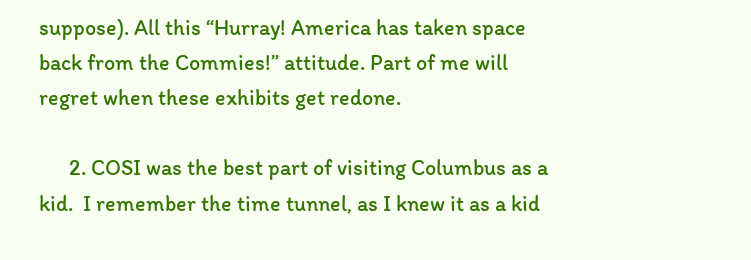suppose). All this “Hurray! America has taken space back from the Commies!” attitude. Part of me will regret when these exhibits get redone.

      2. COSI was the best part of visiting Columbus as a kid.  I remember the time tunnel, as I knew it as a kid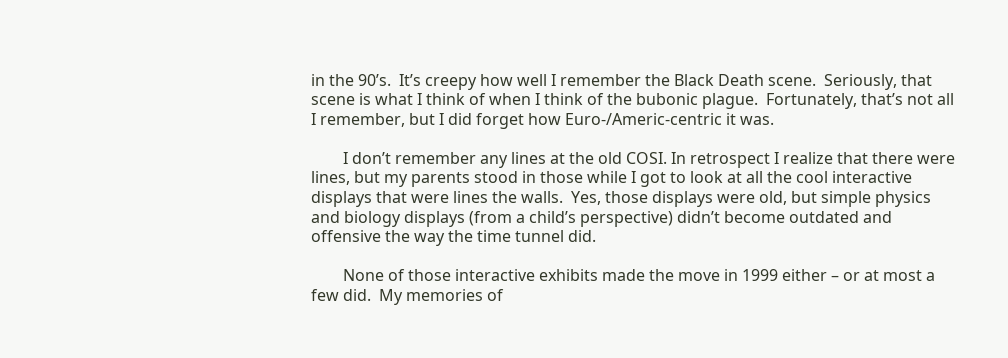in the 90’s.  It’s creepy how well I remember the Black Death scene.  Seriously, that scene is what I think of when I think of the bubonic plague.  Fortunately, that’s not all I remember, but I did forget how Euro-/Americ-centric it was.

        I don’t remember any lines at the old COSI. In retrospect I realize that there were lines, but my parents stood in those while I got to look at all the cool interactive displays that were lines the walls.  Yes, those displays were old, but simple physics and biology displays (from a child’s perspective) didn’t become outdated and offensive the way the time tunnel did.

        None of those interactive exhibits made the move in 1999 either – or at most a few did.  My memories of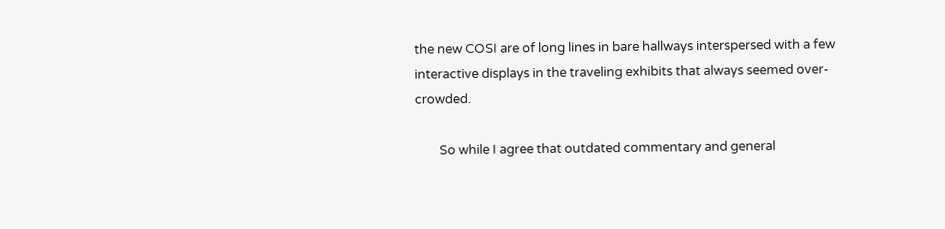the new COSI are of long lines in bare hallways interspersed with a few interactive displays in the traveling exhibits that always seemed over-crowded.

        So while I agree that outdated commentary and general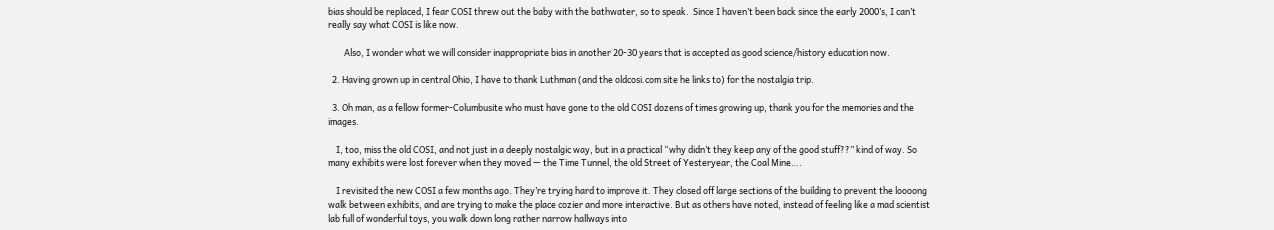bias should be replaced, I fear COSI threw out the baby with the bathwater, so to speak.  Since I haven’t been back since the early 2000’s, I can’t really say what COSI is like now.

        Also, I wonder what we will consider inappropriate bias in another 20-30 years that is accepted as good science/history education now.

  2. Having grown up in central Ohio, I have to thank Luthman (and the oldcosi.com site he links to) for the nostalgia trip.

  3. Oh man, as a fellow former-Columbusite who must have gone to the old COSI dozens of times growing up, thank you for the memories and the images.

    I, too, miss the old COSI, and not just in a deeply nostalgic way, but in a practical “why didn’t they keep any of the good stuff??” kind of way. So many exhibits were lost forever when they moved — the Time Tunnel, the old Street of Yesteryear, the Coal Mine….

    I revisited the new COSI a few months ago. They’re trying hard to improve it. They closed off large sections of the building to prevent the loooong walk between exhibits, and are trying to make the place cozier and more interactive. But as others have noted, instead of feeling like a mad scientist lab full of wonderful toys, you walk down long rather narrow hallways into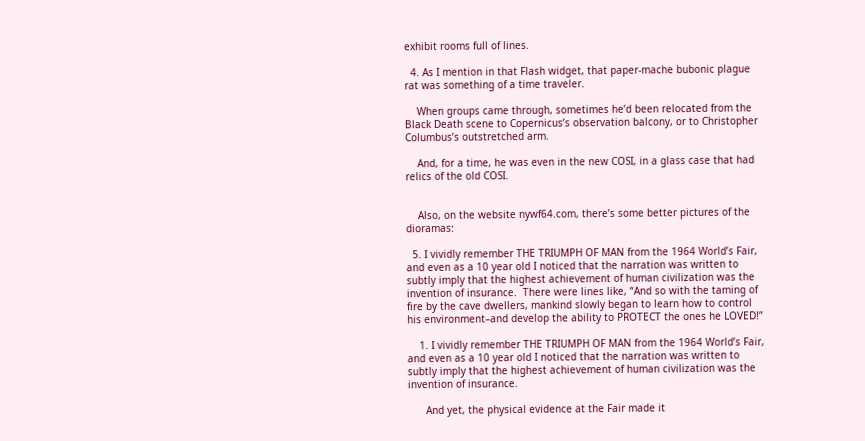exhibit rooms full of lines.

  4. As I mention in that Flash widget, that paper-mache bubonic plague rat was something of a time traveler.

    When groups came through, sometimes he’d been relocated from the Black Death scene to Copernicus’s observation balcony, or to Christopher Columbus’s outstretched arm.

    And, for a time, he was even in the new COSI, in a glass case that had relics of the old COSI.


    Also, on the website nywf64.com, there’s some better pictures of the dioramas:

  5. I vividly remember THE TRIUMPH OF MAN from the 1964 World’s Fair, and even as a 10 year old I noticed that the narration was written to subtly imply that the highest achievement of human civilization was the invention of insurance.  There were lines like, “And so with the taming of fire by the cave dwellers, mankind slowly began to learn how to control his environment–and develop the ability to PROTECT the ones he LOVED!”

    1. I vividly remember THE TRIUMPH OF MAN from the 1964 World’s Fair, and even as a 10 year old I noticed that the narration was written to subtly imply that the highest achievement of human civilization was the invention of insurance.

      And yet, the physical evidence at the Fair made it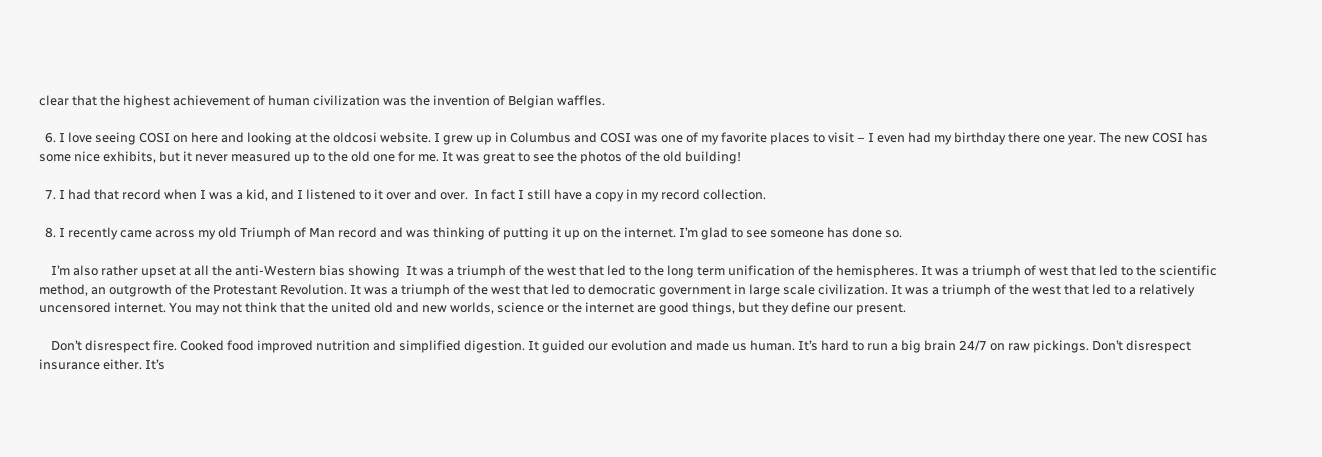clear that the highest achievement of human civilization was the invention of Belgian waffles.

  6. I love seeing COSI on here and looking at the oldcosi website. I grew up in Columbus and COSI was one of my favorite places to visit – I even had my birthday there one year. The new COSI has some nice exhibits, but it never measured up to the old one for me. It was great to see the photos of the old building!

  7. I had that record when I was a kid, and I listened to it over and over.  In fact I still have a copy in my record collection.

  8. I recently came across my old Triumph of Man record and was thinking of putting it up on the internet. I’m glad to see someone has done so.

    I’m also rather upset at all the anti-Western bias showing  It was a triumph of the west that led to the long term unification of the hemispheres. It was a triumph of west that led to the scientific method, an outgrowth of the Protestant Revolution. It was a triumph of the west that led to democratic government in large scale civilization. It was a triumph of the west that led to a relatively uncensored internet. You may not think that the united old and new worlds, science or the internet are good things, but they define our present.

    Don’t disrespect fire. Cooked food improved nutrition and simplified digestion. It guided our evolution and made us human. It’s hard to run a big brain 24/7 on raw pickings. Don’t disrespect insurance either. It’s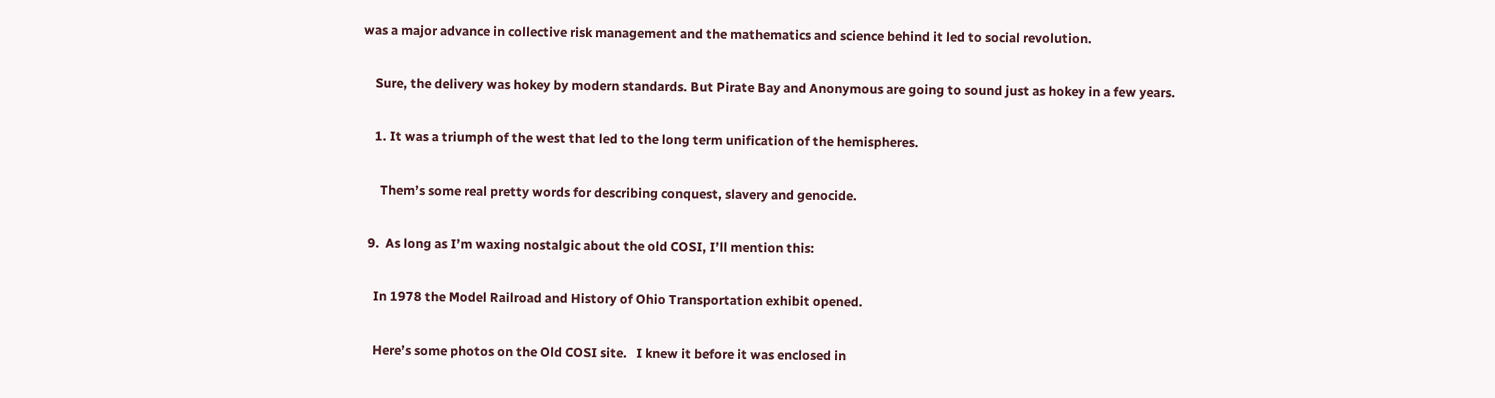was a major advance in collective risk management and the mathematics and science behind it led to social revolution.

    Sure, the delivery was hokey by modern standards. But Pirate Bay and Anonymous are going to sound just as hokey in a few years.

    1. It was a triumph of the west that led to the long term unification of the hemispheres.

      Them’s some real pretty words for describing conquest, slavery and genocide.

  9.  As long as I’m waxing nostalgic about the old COSI, I’ll mention this:

    In 1978 the Model Railroad and History of Ohio Transportation exhibit opened.

    Here’s some photos on the Old COSI site.   I knew it before it was enclosed in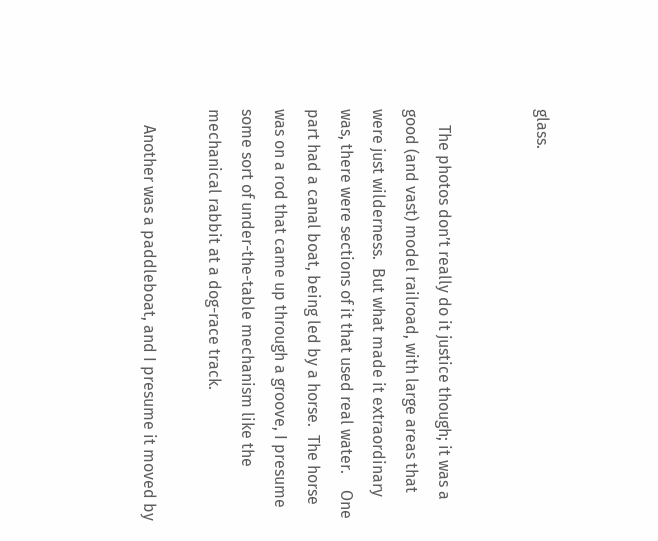glass.


    The photos don’t really do it justice though; it was a good (and vast) model railroad, with large areas that were just wilderness.  But what made it extraordinary was, there were sections of it that used real water.    One part had a canal boat, being led by a horse.  The horse was on a rod that came up through a groove, I presume some sort of under-the-table mechanism like the mechanical rabbit at a dog-race track.

    Another was a paddleboat, and I presume it moved by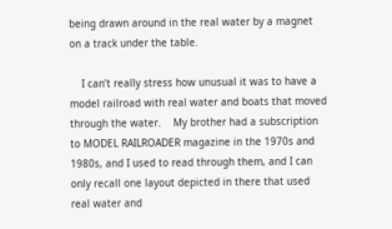being drawn around in the real water by a magnet on a track under the table.

    I can’t really stress how unusual it was to have a model railroad with real water and boats that moved through the water.    My brother had a subscription to MODEL RAILROADER magazine in the 1970s and 1980s, and I used to read through them, and I can only recall one layout depicted in there that used real water and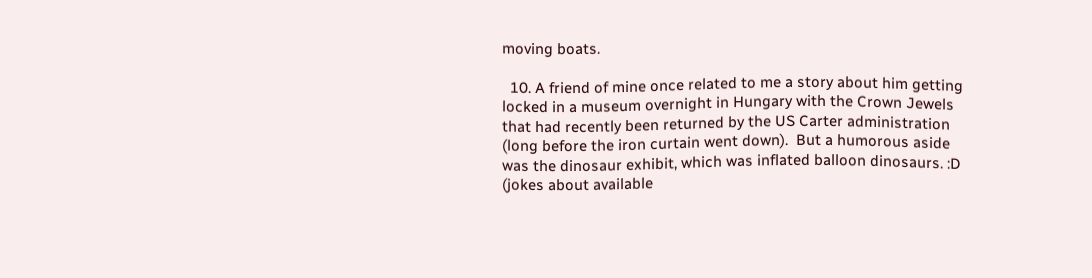moving boats.

  10. A friend of mine once related to me a story about him getting locked in a museum overnight in Hungary with the Crown Jewels that had recently been returned by the US Carter administration (long before the iron curtain went down).  But a humorous aside was the dinosaur exhibit, which was inflated balloon dinosaurs. :D  (jokes about available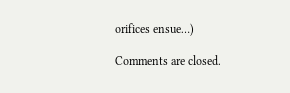orifices ensue…)

Comments are closed.